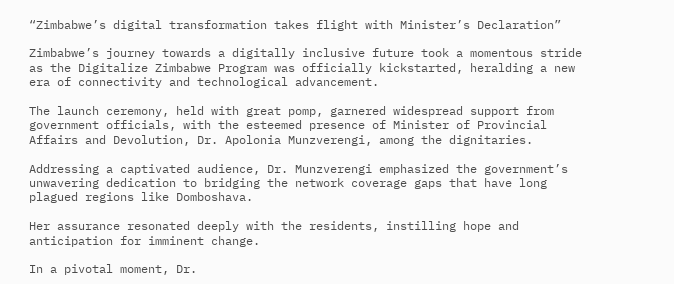“Zimbabwe’s digital transformation takes flight with Minister’s Declaration”

Zimbabwe’s journey towards a digitally inclusive future took a momentous stride as the Digitalize Zimbabwe Program was officially kickstarted, heralding a new era of connectivity and technological advancement.

The launch ceremony, held with great pomp, garnered widespread support from government officials, with the esteemed presence of Minister of Provincial Affairs and Devolution, Dr. Apolonia Munzverengi, among the dignitaries.

Addressing a captivated audience, Dr. Munzverengi emphasized the government’s unwavering dedication to bridging the network coverage gaps that have long plagued regions like Domboshava.

Her assurance resonated deeply with the residents, instilling hope and anticipation for imminent change.

In a pivotal moment, Dr.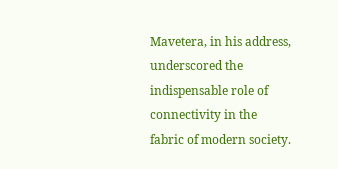Mavetera, in his address, underscored the indispensable role of connectivity in the fabric of modern society.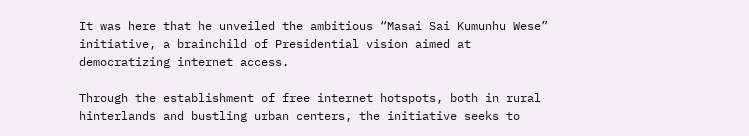It was here that he unveiled the ambitious “Masai Sai Kumunhu Wese” initiative, a brainchild of Presidential vision aimed at democratizing internet access.

Through the establishment of free internet hotspots, both in rural hinterlands and bustling urban centers, the initiative seeks to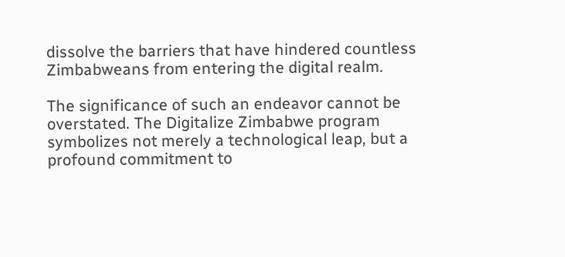dissolve the barriers that have hindered countless Zimbabweans from entering the digital realm.

The significance of such an endeavor cannot be overstated. The Digitalize Zimbabwe program symbolizes not merely a technological leap, but a profound commitment to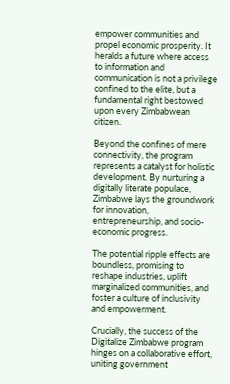empower communities and propel economic prosperity. It heralds a future where access to information and communication is not a privilege confined to the elite, but a fundamental right bestowed upon every Zimbabwean citizen.

Beyond the confines of mere connectivity, the program represents a catalyst for holistic development. By nurturing a digitally literate populace, Zimbabwe lays the groundwork for innovation, entrepreneurship, and socio-economic progress.

The potential ripple effects are boundless, promising to reshape industries, uplift marginalized communities, and foster a culture of inclusivity and empowerment.

Crucially, the success of the Digitalize Zimbabwe program hinges on a collaborative effort, uniting government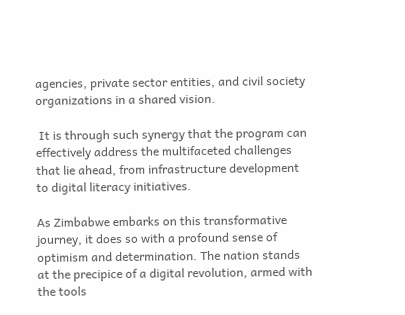agencies, private sector entities, and civil society organizations in a shared vision.

 It is through such synergy that the program can effectively address the multifaceted challenges that lie ahead, from infrastructure development to digital literacy initiatives.

As Zimbabwe embarks on this transformative journey, it does so with a profound sense of optimism and determination. The nation stands at the precipice of a digital revolution, armed with the tools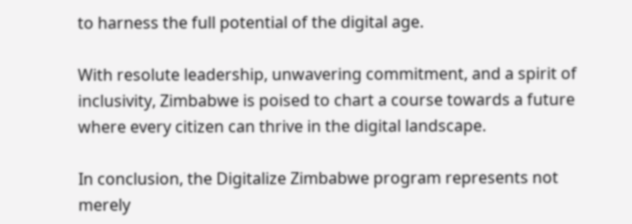to harness the full potential of the digital age.

With resolute leadership, unwavering commitment, and a spirit of inclusivity, Zimbabwe is poised to chart a course towards a future where every citizen can thrive in the digital landscape.

In conclusion, the Digitalize Zimbabwe program represents not merely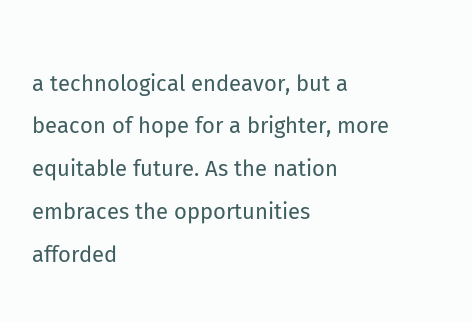a technological endeavor, but a beacon of hope for a brighter, more equitable future. As the nation embraces the opportunities afforded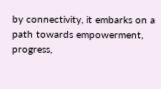by connectivity, it embarks on a path towards empowerment, progress,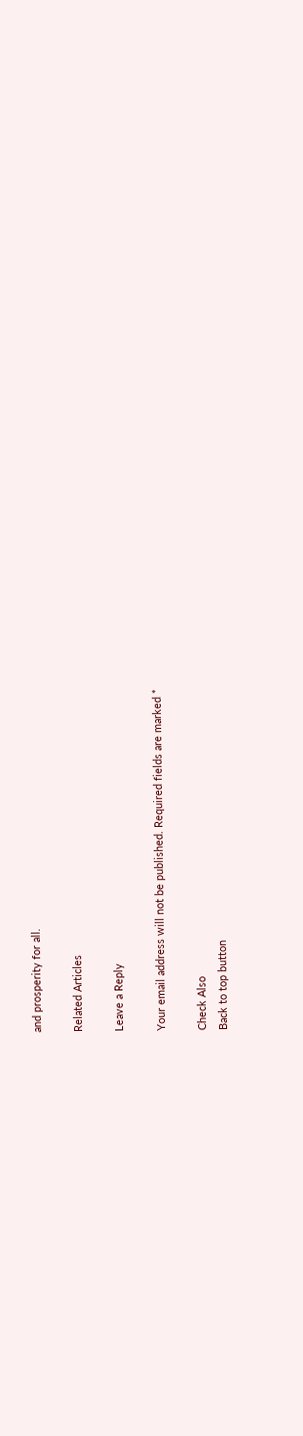and prosperity for all.

Related Articles

Leave a Reply

Your email address will not be published. Required fields are marked *

Check Also
Back to top button